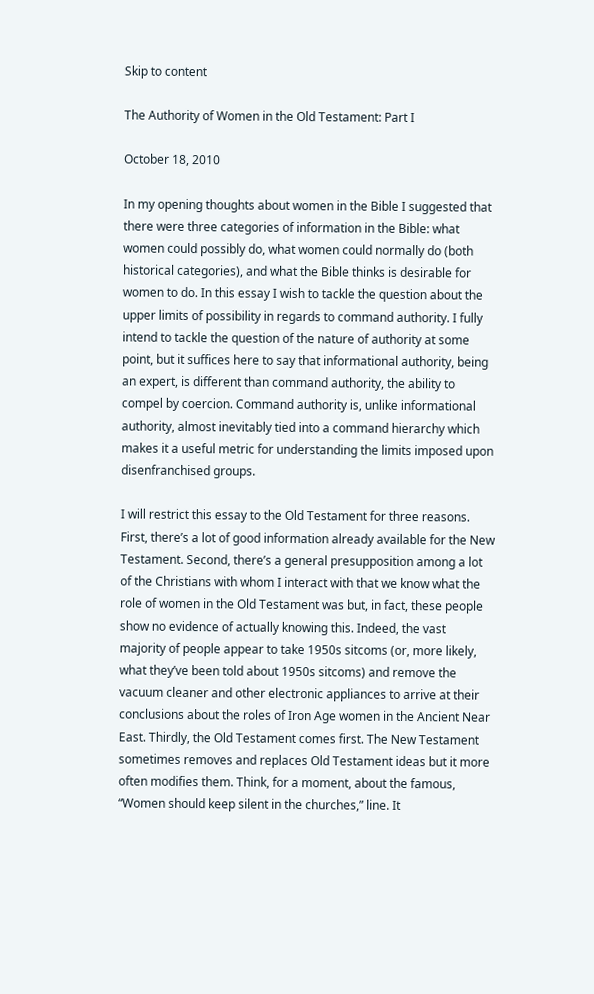Skip to content

The Authority of Women in the Old Testament: Part I

October 18, 2010

In my opening thoughts about women in the Bible I suggested that there were three categories of information in the Bible: what women could possibly do, what women could normally do (both historical categories), and what the Bible thinks is desirable for women to do. In this essay I wish to tackle the question about the upper limits of possibility in regards to command authority. I fully intend to tackle the question of the nature of authority at some point, but it suffices here to say that informational authority, being an expert, is different than command authority, the ability to compel by coercion. Command authority is, unlike informational authority, almost inevitably tied into a command hierarchy which makes it a useful metric for understanding the limits imposed upon disenfranchised groups.

I will restrict this essay to the Old Testament for three reasons. First, there’s a lot of good information already available for the New Testament. Second, there’s a general presupposition among a lot of the Christians with whom I interact with that we know what the role of women in the Old Testament was but, in fact, these people show no evidence of actually knowing this. Indeed, the vast majority of people appear to take 1950s sitcoms (or, more likely, what they’ve been told about 1950s sitcoms) and remove the vacuum cleaner and other electronic appliances to arrive at their conclusions about the roles of Iron Age women in the Ancient Near East. Thirdly, the Old Testament comes first. The New Testament sometimes removes and replaces Old Testament ideas but it more often modifies them. Think, for a moment, about the famous, “Women should keep silent in the churches,” line. It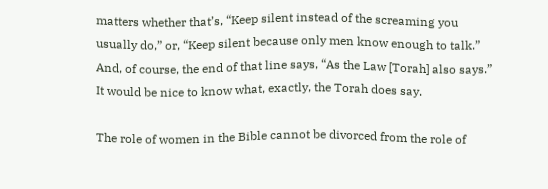matters whether that’s, “Keep silent instead of the screaming you usually do,” or, “Keep silent because only men know enough to talk.” And, of course, the end of that line says, “As the Law [Torah] also says.” It would be nice to know what, exactly, the Torah does say.

The role of women in the Bible cannot be divorced from the role of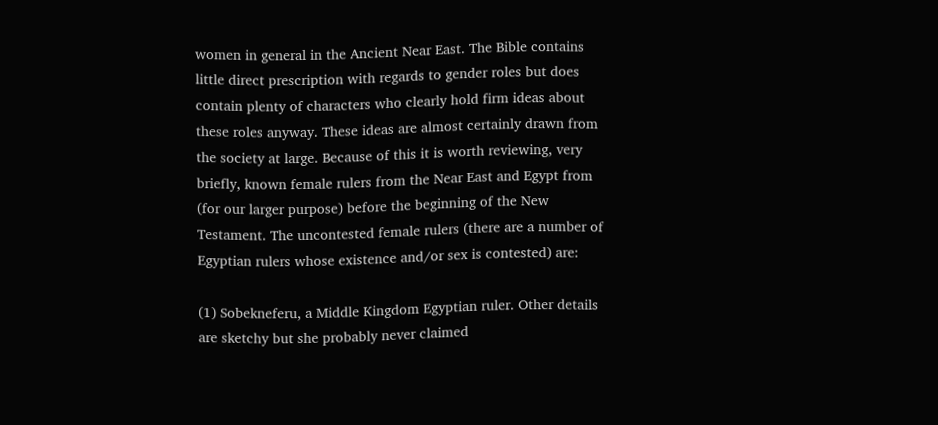women in general in the Ancient Near East. The Bible contains little direct prescription with regards to gender roles but does contain plenty of characters who clearly hold firm ideas about these roles anyway. These ideas are almost certainly drawn from the society at large. Because of this it is worth reviewing, very briefly, known female rulers from the Near East and Egypt from (for our larger purpose) before the beginning of the New Testament. The uncontested female rulers (there are a number of Egyptian rulers whose existence and/or sex is contested) are:

(1) Sobekneferu, a Middle Kingdom Egyptian ruler. Other details are sketchy but she probably never claimed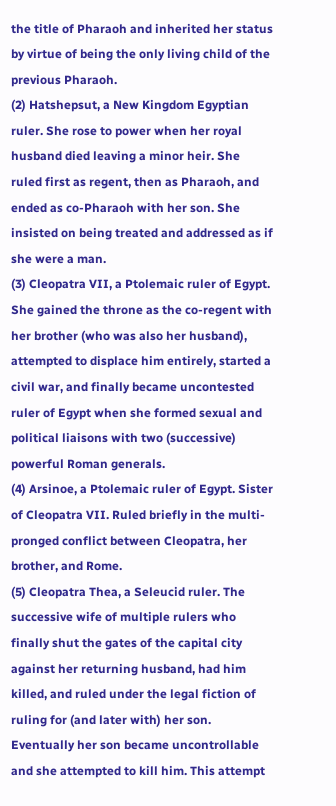the title of Pharaoh and inherited her status by virtue of being the only living child of the previous Pharaoh.
(2) Hatshepsut, a New Kingdom Egyptian ruler. She rose to power when her royal husband died leaving a minor heir. She ruled first as regent, then as Pharaoh, and ended as co-Pharaoh with her son. She insisted on being treated and addressed as if she were a man.
(3) Cleopatra VII, a Ptolemaic ruler of Egypt. She gained the throne as the co-regent with her brother (who was also her husband), attempted to displace him entirely, started a civil war, and finally became uncontested ruler of Egypt when she formed sexual and political liaisons with two (successive) powerful Roman generals.
(4) Arsinoe, a Ptolemaic ruler of Egypt. Sister of Cleopatra VII. Ruled briefly in the multi-pronged conflict between Cleopatra, her brother, and Rome.
(5) Cleopatra Thea, a Seleucid ruler. The successive wife of multiple rulers who finally shut the gates of the capital city against her returning husband, had him killed, and ruled under the legal fiction of ruling for (and later with) her son. Eventually her son became uncontrollable and she attempted to kill him. This attempt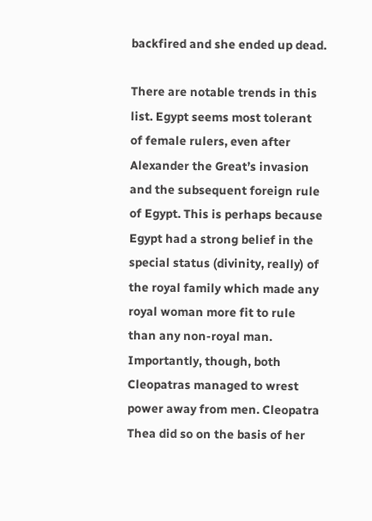backfired and she ended up dead.

There are notable trends in this list. Egypt seems most tolerant of female rulers, even after Alexander the Great’s invasion and the subsequent foreign rule of Egypt. This is perhaps because Egypt had a strong belief in the special status (divinity, really) of the royal family which made any royal woman more fit to rule than any non-royal man. Importantly, though, both Cleopatras managed to wrest power away from men. Cleopatra Thea did so on the basis of her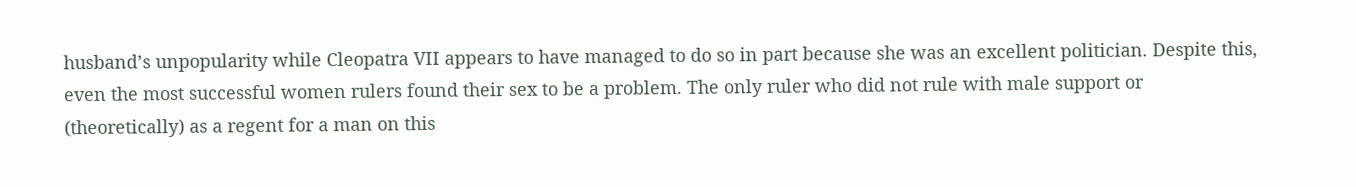husband’s unpopularity while Cleopatra VII appears to have managed to do so in part because she was an excellent politician. Despite this, even the most successful women rulers found their sex to be a problem. The only ruler who did not rule with male support or (theoretically) as a regent for a man on this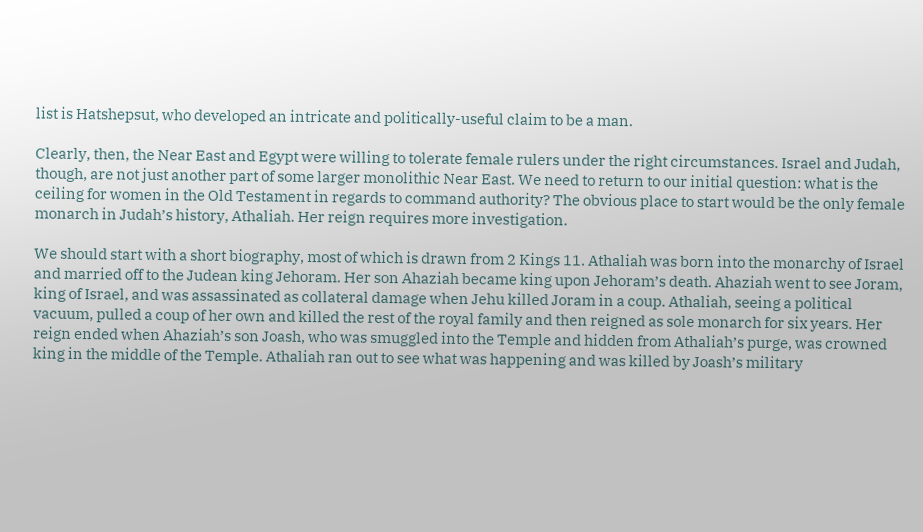list is Hatshepsut, who developed an intricate and politically-useful claim to be a man.

Clearly, then, the Near East and Egypt were willing to tolerate female rulers under the right circumstances. Israel and Judah, though, are not just another part of some larger monolithic Near East. We need to return to our initial question: what is the ceiling for women in the Old Testament in regards to command authority? The obvious place to start would be the only female monarch in Judah’s history, Athaliah. Her reign requires more investigation.

We should start with a short biography, most of which is drawn from 2 Kings 11. Athaliah was born into the monarchy of Israel and married off to the Judean king Jehoram. Her son Ahaziah became king upon Jehoram’s death. Ahaziah went to see Joram, king of Israel, and was assassinated as collateral damage when Jehu killed Joram in a coup. Athaliah, seeing a political vacuum, pulled a coup of her own and killed the rest of the royal family and then reigned as sole monarch for six years. Her reign ended when Ahaziah’s son Joash, who was smuggled into the Temple and hidden from Athaliah’s purge, was crowned king in the middle of the Temple. Athaliah ran out to see what was happening and was killed by Joash’s military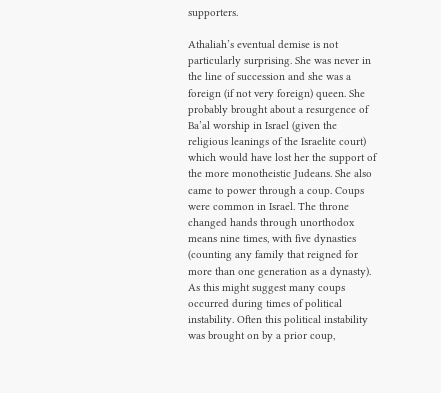supporters.

Athaliah’s eventual demise is not particularly surprising. She was never in the line of succession and she was a foreign (if not very foreign) queen. She probably brought about a resurgence of Ba’al worship in Israel (given the religious leanings of the Israelite court) which would have lost her the support of the more monotheistic Judeans. She also came to power through a coup. Coups were common in Israel. The throne changed hands through unorthodox means nine times, with five dynasties (counting any family that reigned for more than one generation as a dynasty). As this might suggest many coups occurred during times of political instability. Often this political instability was brought on by a prior coup,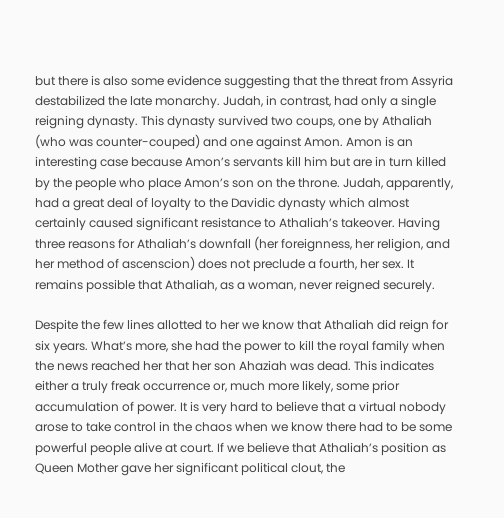but there is also some evidence suggesting that the threat from Assyria destabilized the late monarchy. Judah, in contrast, had only a single reigning dynasty. This dynasty survived two coups, one by Athaliah (who was counter-couped) and one against Amon. Amon is an interesting case because Amon’s servants kill him but are in turn killed by the people who place Amon’s son on the throne. Judah, apparently, had a great deal of loyalty to the Davidic dynasty which almost certainly caused significant resistance to Athaliah’s takeover. Having three reasons for Athaliah’s downfall (her foreignness, her religion, and her method of ascenscion) does not preclude a fourth, her sex. It remains possible that Athaliah, as a woman, never reigned securely.

Despite the few lines allotted to her we know that Athaliah did reign for six years. What’s more, she had the power to kill the royal family when the news reached her that her son Ahaziah was dead. This indicates either a truly freak occurrence or, much more likely, some prior accumulation of power. It is very hard to believe that a virtual nobody arose to take control in the chaos when we know there had to be some powerful people alive at court. If we believe that Athaliah’s position as Queen Mother gave her significant political clout, the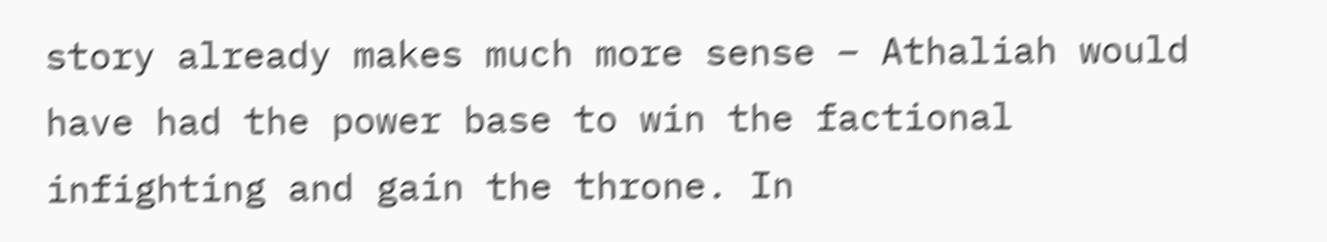story already makes much more sense – Athaliah would have had the power base to win the factional infighting and gain the throne. In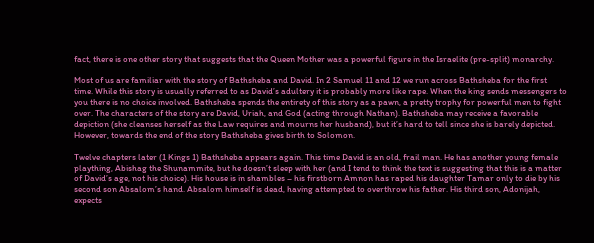fact, there is one other story that suggests that the Queen Mother was a powerful figure in the Israelite (pre-split) monarchy.

Most of us are familiar with the story of Bathsheba and David. In 2 Samuel 11 and 12 we run across Bathsheba for the first time. While this story is usually referred to as David’s adultery it is probably more like rape. When the king sends messengers to you there is no choice involved. Bathsheba spends the entirety of this story as a pawn, a pretty trophy for powerful men to fight over. The characters of the story are David, Uriah, and God (acting through Nathan). Bathsheba may receive a favorable depiction (she cleanses herself as the Law requires and mourns her husband), but it’s hard to tell since she is barely depicted. However, towards the end of the story Bathsheba gives birth to Solomon.

Twelve chapters later (1 Kings 1) Bathsheba appears again. This time David is an old, frail man. He has another young female plaything, Abishag the Shunammite, but he doesn’t sleep with her (and I tend to think the text is suggesting that this is a matter of David’s age, not his choice). His house is in shambles – his firstborn Amnon has raped his daughter Tamar only to die by his second son Absalom’s hand. Absalom himself is dead, having attempted to overthrow his father. His third son, Adonijah, expects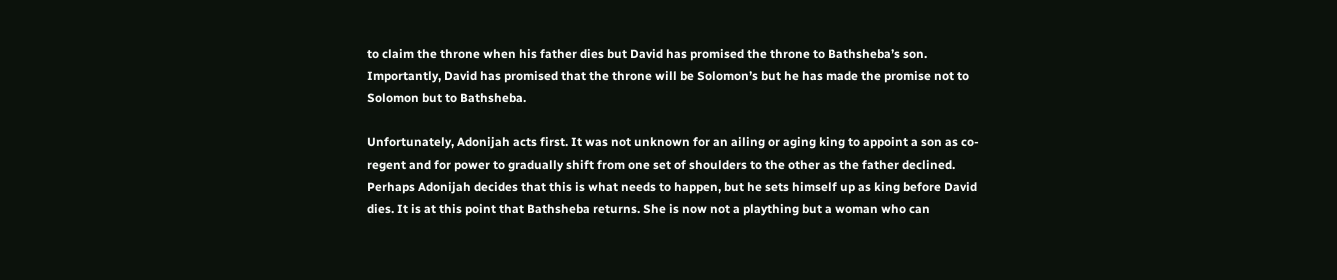to claim the throne when his father dies but David has promised the throne to Bathsheba’s son. Importantly, David has promised that the throne will be Solomon’s but he has made the promise not to Solomon but to Bathsheba.

Unfortunately, Adonijah acts first. It was not unknown for an ailing or aging king to appoint a son as co-regent and for power to gradually shift from one set of shoulders to the other as the father declined. Perhaps Adonijah decides that this is what needs to happen, but he sets himself up as king before David dies. It is at this point that Bathsheba returns. She is now not a plaything but a woman who can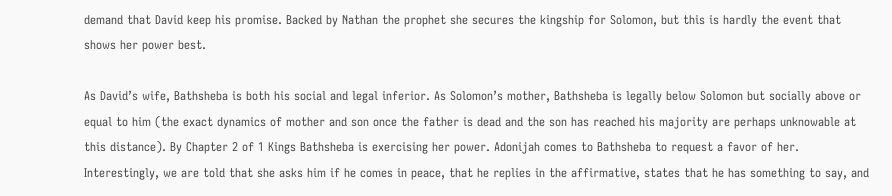demand that David keep his promise. Backed by Nathan the prophet she secures the kingship for Solomon, but this is hardly the event that shows her power best.

As David’s wife, Bathsheba is both his social and legal inferior. As Solomon’s mother, Bathsheba is legally below Solomon but socially above or equal to him (the exact dynamics of mother and son once the father is dead and the son has reached his majority are perhaps unknowable at this distance). By Chapter 2 of 1 Kings Bathsheba is exercising her power. Adonijah comes to Bathsheba to request a favor of her. Interestingly, we are told that she asks him if he comes in peace, that he replies in the affirmative, states that he has something to say, and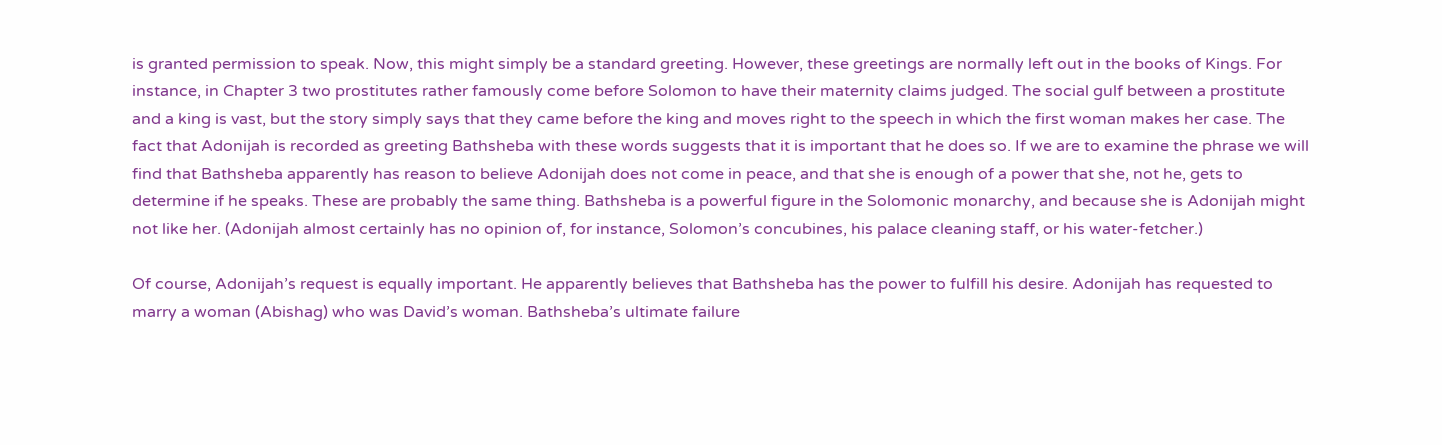is granted permission to speak. Now, this might simply be a standard greeting. However, these greetings are normally left out in the books of Kings. For instance, in Chapter 3 two prostitutes rather famously come before Solomon to have their maternity claims judged. The social gulf between a prostitute and a king is vast, but the story simply says that they came before the king and moves right to the speech in which the first woman makes her case. The fact that Adonijah is recorded as greeting Bathsheba with these words suggests that it is important that he does so. If we are to examine the phrase we will find that Bathsheba apparently has reason to believe Adonijah does not come in peace, and that she is enough of a power that she, not he, gets to determine if he speaks. These are probably the same thing. Bathsheba is a powerful figure in the Solomonic monarchy, and because she is Adonijah might not like her. (Adonijah almost certainly has no opinion of, for instance, Solomon’s concubines, his palace cleaning staff, or his water-fetcher.)

Of course, Adonijah’s request is equally important. He apparently believes that Bathsheba has the power to fulfill his desire. Adonijah has requested to marry a woman (Abishag) who was David’s woman. Bathsheba’s ultimate failure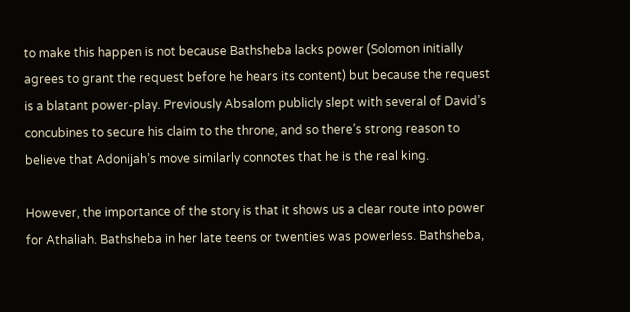to make this happen is not because Bathsheba lacks power (Solomon initially agrees to grant the request before he hears its content) but because the request is a blatant power-play. Previously Absalom publicly slept with several of David’s concubines to secure his claim to the throne, and so there’s strong reason to believe that Adonijah’s move similarly connotes that he is the real king.

However, the importance of the story is that it shows us a clear route into power for Athaliah. Bathsheba in her late teens or twenties was powerless. Bathsheba,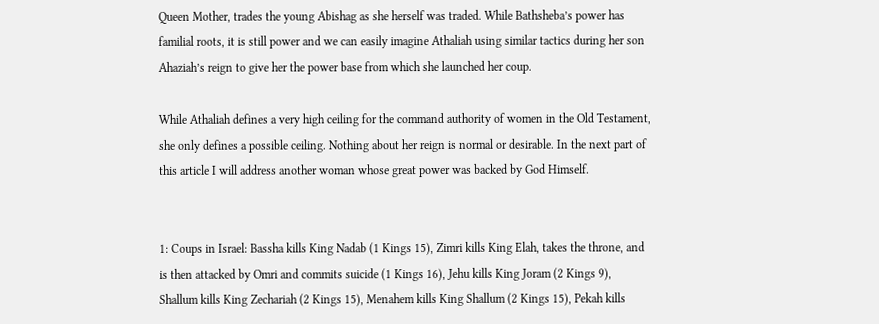Queen Mother, trades the young Abishag as she herself was traded. While Bathsheba’s power has familial roots, it is still power and we can easily imagine Athaliah using similar tactics during her son Ahaziah’s reign to give her the power base from which she launched her coup.

While Athaliah defines a very high ceiling for the command authority of women in the Old Testament, she only defines a possible ceiling. Nothing about her reign is normal or desirable. In the next part of this article I will address another woman whose great power was backed by God Himself.


1: Coups in Israel: Bassha kills King Nadab (1 Kings 15), Zimri kills King Elah, takes the throne, and is then attacked by Omri and commits suicide (1 Kings 16), Jehu kills King Joram (2 Kings 9), Shallum kills King Zechariah (2 Kings 15), Menahem kills King Shallum (2 Kings 15), Pekah kills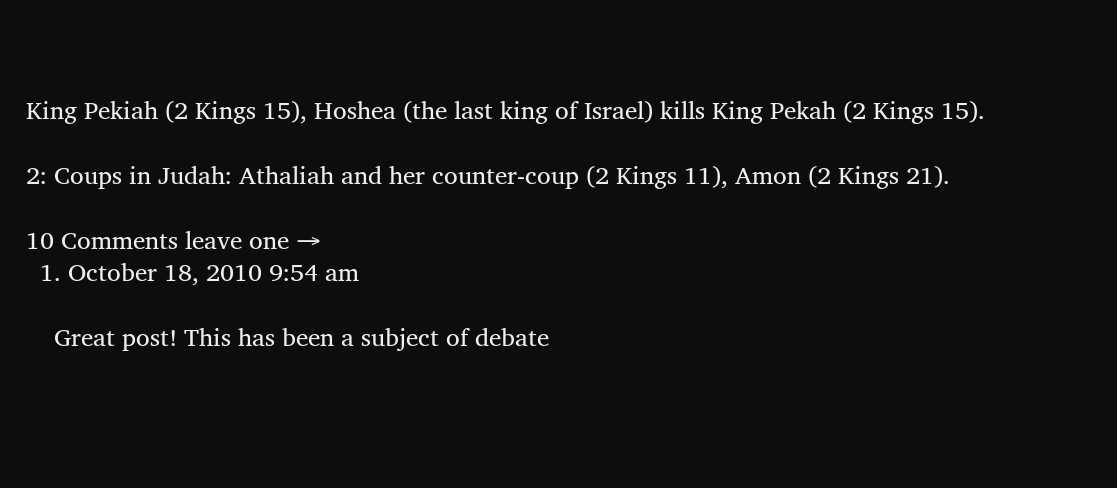King Pekiah (2 Kings 15), Hoshea (the last king of Israel) kills King Pekah (2 Kings 15).

2: Coups in Judah: Athaliah and her counter-coup (2 Kings 11), Amon (2 Kings 21).

10 Comments leave one →
  1. October 18, 2010 9:54 am

    Great post! This has been a subject of debate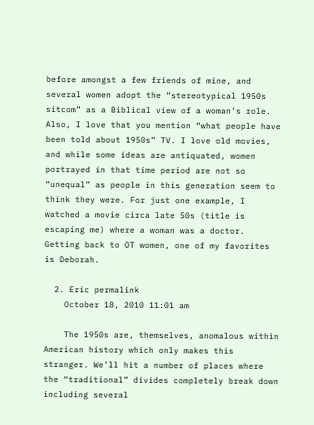before amongst a few friends of mine, and several women adopt the “stereotypical 1950s sitcom” as a Biblical view of a woman’s role. Also, I love that you mention “what people have been told about 1950s” TV. I love old movies, and while some ideas are antiquated, women portrayed in that time period are not so “unequal” as people in this generation seem to think they were. For just one example, I watched a movie circa late 50s (title is escaping me) where a woman was a doctor. Getting back to OT women, one of my favorites is Deborah.

  2. Eric permalink
    October 18, 2010 11:01 am

    The 1950s are, themselves, anomalous within American history which only makes this stranger. We’ll hit a number of places where the “traditional” divides completely break down including several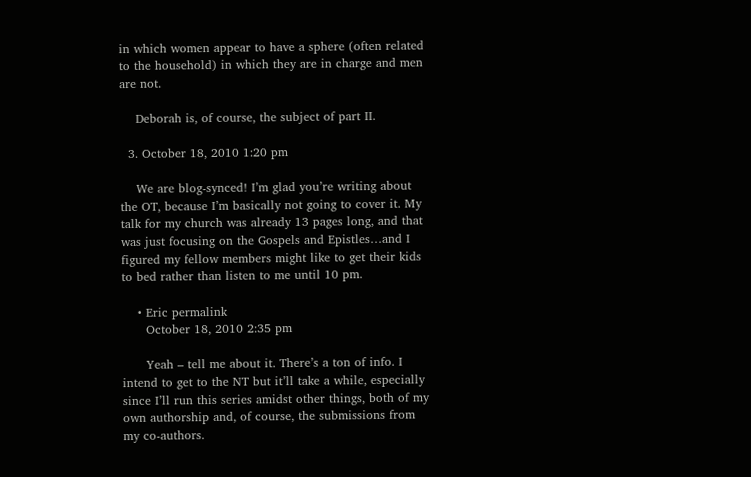in which women appear to have a sphere (often related to the household) in which they are in charge and men are not.

    Deborah is, of course, the subject of part II.

  3. October 18, 2010 1:20 pm

    We are blog-synced! I’m glad you’re writing about the OT, because I’m basically not going to cover it. My talk for my church was already 13 pages long, and that was just focusing on the Gospels and Epistles…and I figured my fellow members might like to get their kids to bed rather than listen to me until 10 pm.

    • Eric permalink
      October 18, 2010 2:35 pm

      Yeah – tell me about it. There’s a ton of info. I intend to get to the NT but it’ll take a while, especially since I’ll run this series amidst other things, both of my own authorship and, of course, the submissions from my co-authors.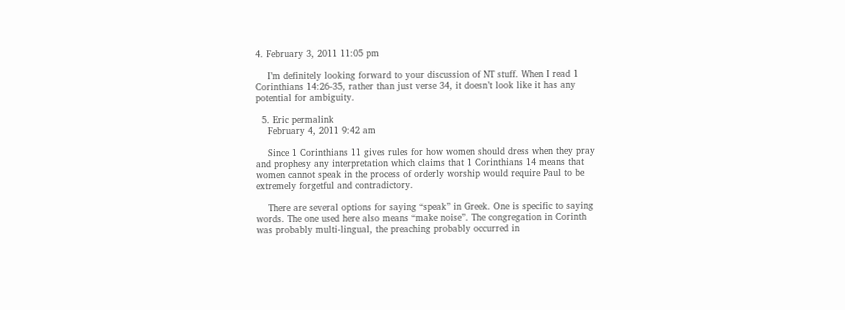4. February 3, 2011 11:05 pm

    I’m definitely looking forward to your discussion of NT stuff. When I read 1 Corinthians 14:26-35, rather than just verse 34, it doesn’t look like it has any potential for ambiguity.

  5. Eric permalink
    February 4, 2011 9:42 am

    Since 1 Corinthians 11 gives rules for how women should dress when they pray and prophesy any interpretation which claims that 1 Corinthians 14 means that women cannot speak in the process of orderly worship would require Paul to be extremely forgetful and contradictory.

    There are several options for saying “speak” in Greek. One is specific to saying words. The one used here also means “make noise”. The congregation in Corinth was probably multi-lingual, the preaching probably occurred in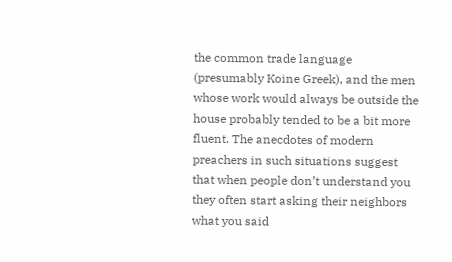the common trade language (presumably Koine Greek), and the men whose work would always be outside the house probably tended to be a bit more fluent. The anecdotes of modern preachers in such situations suggest that when people don’t understand you they often start asking their neighbors what you said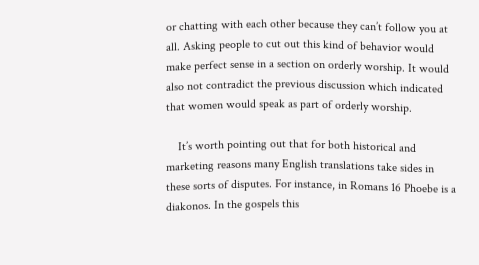or chatting with each other because they can’t follow you at all. Asking people to cut out this kind of behavior would make perfect sense in a section on orderly worship. It would also not contradict the previous discussion which indicated that women would speak as part of orderly worship.

    It’s worth pointing out that for both historical and marketing reasons many English translations take sides in these sorts of disputes. For instance, in Romans 16 Phoebe is a diakonos. In the gospels this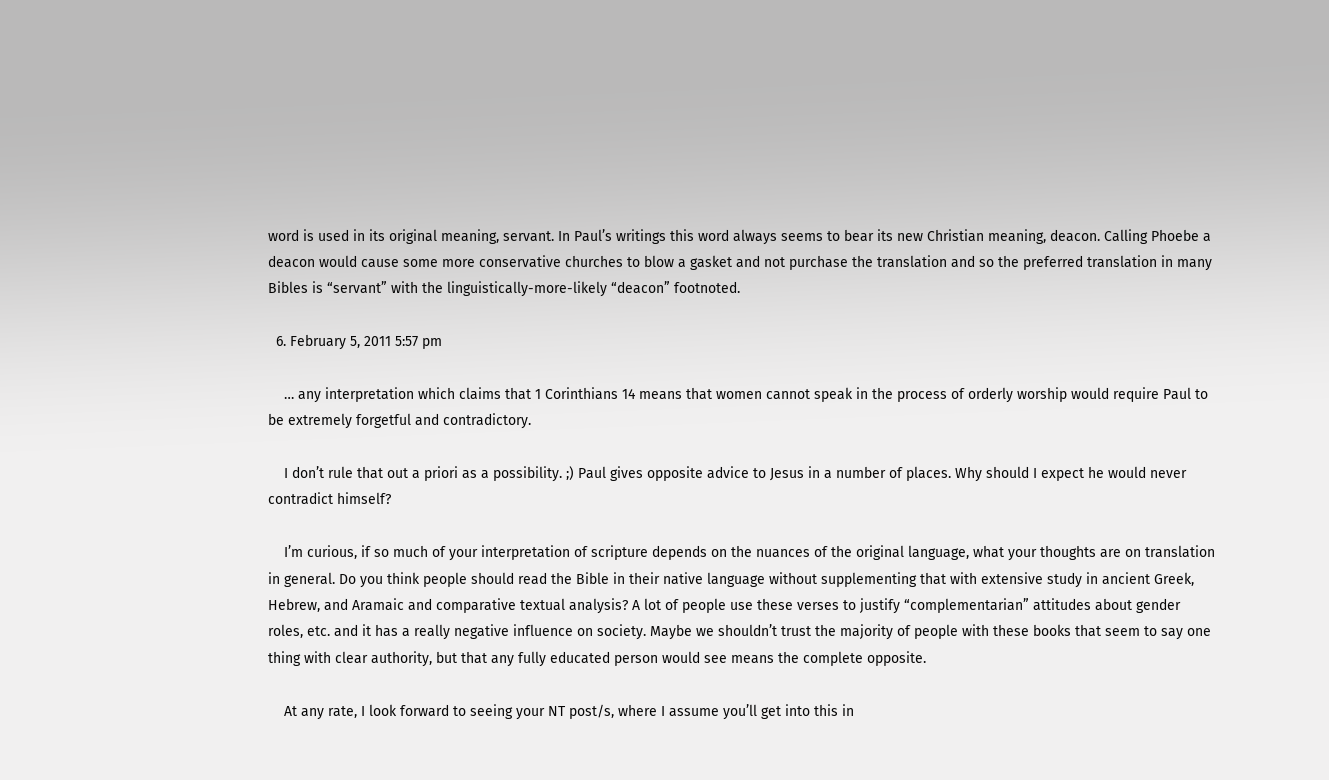word is used in its original meaning, servant. In Paul’s writings this word always seems to bear its new Christian meaning, deacon. Calling Phoebe a deacon would cause some more conservative churches to blow a gasket and not purchase the translation and so the preferred translation in many Bibles is “servant” with the linguistically-more-likely “deacon” footnoted.

  6. February 5, 2011 5:57 pm

    … any interpretation which claims that 1 Corinthians 14 means that women cannot speak in the process of orderly worship would require Paul to be extremely forgetful and contradictory.

    I don’t rule that out a priori as a possibility. ;) Paul gives opposite advice to Jesus in a number of places. Why should I expect he would never contradict himself?

    I’m curious, if so much of your interpretation of scripture depends on the nuances of the original language, what your thoughts are on translation in general. Do you think people should read the Bible in their native language without supplementing that with extensive study in ancient Greek, Hebrew, and Aramaic and comparative textual analysis? A lot of people use these verses to justify “complementarian” attitudes about gender roles, etc. and it has a really negative influence on society. Maybe we shouldn’t trust the majority of people with these books that seem to say one thing with clear authority, but that any fully educated person would see means the complete opposite.

    At any rate, I look forward to seeing your NT post/s, where I assume you’ll get into this in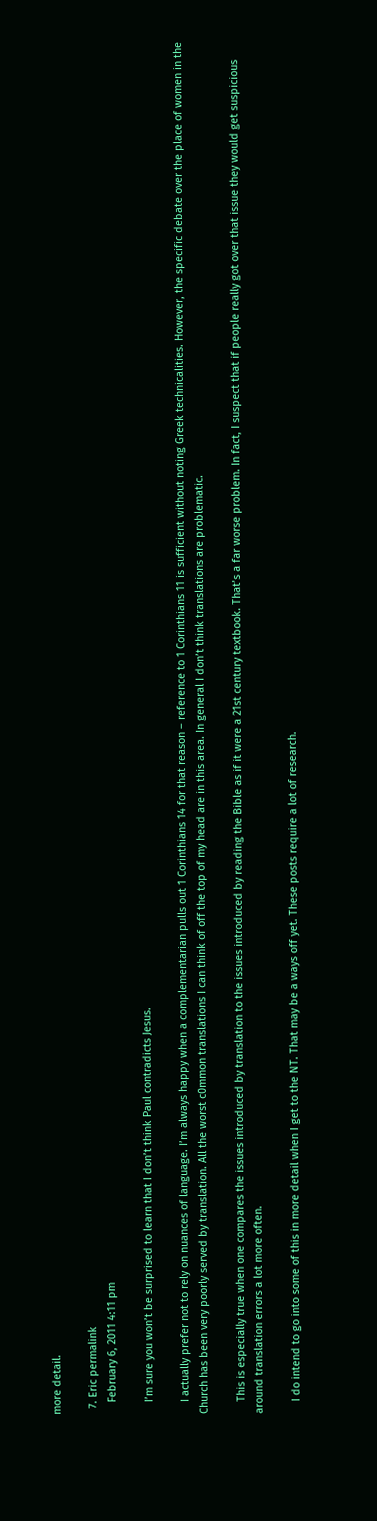more detail.

  7. Eric permalink
    February 6, 2011 4:11 pm

    I’m sure you won’t be surprised to learn that I don’t think Paul contradicts Jesus.

    I actually prefer not to rely on nuances of language. I’m always happy when a complementarian pulls out 1 Corinthians 14 for that reason – reference to 1 Corinthians 11 is sufficient without noting Greek technicalities. However, the specific debate over the place of women in the Church has been very poorly served by translation. All the worst c0mmon translations I can think of off the top of my head are in this area. In general I don’t think translations are problematic.

    This is especially true when one compares the issues introduced by translation to the issues introduced by reading the Bible as if it were a 21st century textbook. That’s a far worse problem. In fact, I suspect that if people really got over that issue they would get suspicious around translation errors a lot more often.

    I do intend to go into some of this in more detail when I get to the NT. That may be a ways off yet. These posts require a lot of research.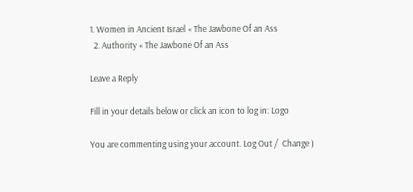1. Women in Ancient Israel « The Jawbone Of an Ass
  2. Authority « The Jawbone Of an Ass

Leave a Reply

Fill in your details below or click an icon to log in: Logo

You are commenting using your account. Log Out /  Change )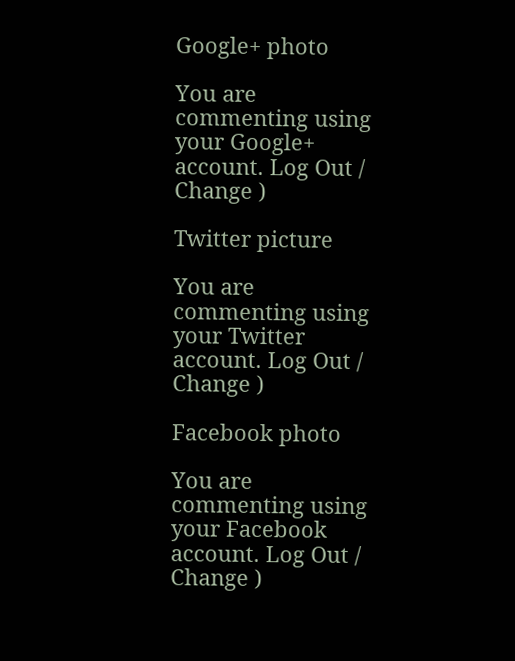Google+ photo

You are commenting using your Google+ account. Log Out /  Change )

Twitter picture

You are commenting using your Twitter account. Log Out /  Change )

Facebook photo

You are commenting using your Facebook account. Log Out /  Change )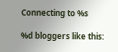Connecting to %s

%d bloggers like this: